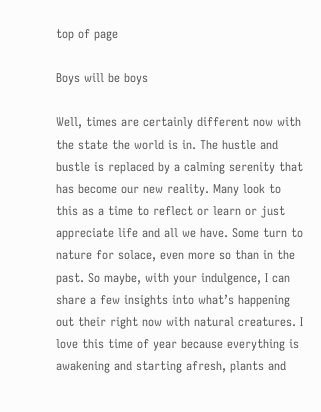top of page

Boys will be boys

Well, times are certainly different now with the state the world is in. The hustle and bustle is replaced by a calming serenity that has become our new reality. Many look to this as a time to reflect or learn or just appreciate life and all we have. Some turn to nature for solace, even more so than in the past. So maybe, with your indulgence, I can share a few insights into what’s happening out their right now with natural creatures. I love this time of year because everything is awakening and starting afresh, plants and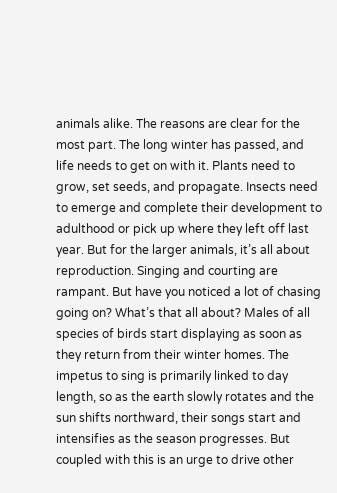animals alike. The reasons are clear for the most part. The long winter has passed, and life needs to get on with it. Plants need to grow, set seeds, and propagate. Insects need to emerge and complete their development to adulthood or pick up where they left off last year. But for the larger animals, it’s all about reproduction. Singing and courting are rampant. But have you noticed a lot of chasing going on? What’s that all about? Males of all species of birds start displaying as soon as they return from their winter homes. The impetus to sing is primarily linked to day length, so as the earth slowly rotates and the sun shifts northward, their songs start and intensifies as the season progresses. But coupled with this is an urge to drive other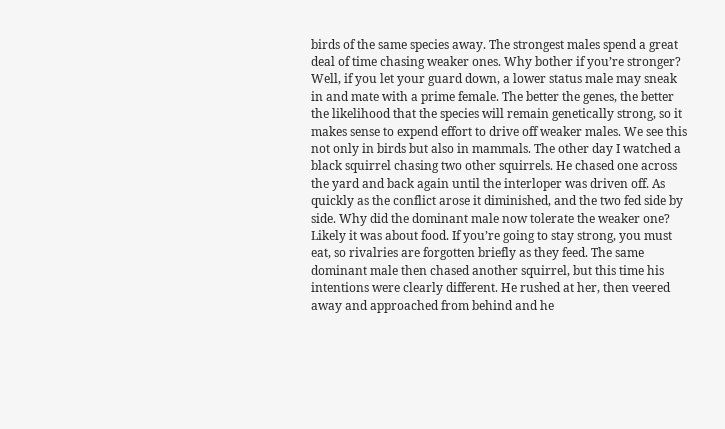birds of the same species away. The strongest males spend a great deal of time chasing weaker ones. Why bother if you’re stronger? Well, if you let your guard down, a lower status male may sneak in and mate with a prime female. The better the genes, the better the likelihood that the species will remain genetically strong, so it makes sense to expend effort to drive off weaker males. We see this not only in birds but also in mammals. The other day I watched a black squirrel chasing two other squirrels. He chased one across the yard and back again until the interloper was driven off. As quickly as the conflict arose it diminished, and the two fed side by side. Why did the dominant male now tolerate the weaker one? Likely it was about food. If you’re going to stay strong, you must eat, so rivalries are forgotten briefly as they feed. The same dominant male then chased another squirrel, but this time his intentions were clearly different. He rushed at her, then veered away and approached from behind and he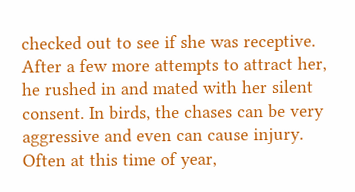checked out to see if she was receptive. After a few more attempts to attract her, he rushed in and mated with her silent consent. In birds, the chases can be very aggressive and even can cause injury. Often at this time of year,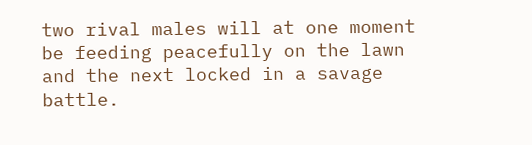two rival males will at one moment be feeding peacefully on the lawn and the next locked in a savage battle.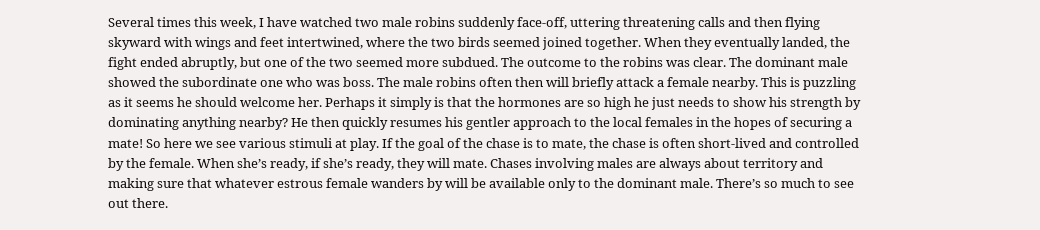Several times this week, I have watched two male robins suddenly face-off, uttering threatening calls and then flying skyward with wings and feet intertwined, where the two birds seemed joined together. When they eventually landed, the fight ended abruptly, but one of the two seemed more subdued. The outcome to the robins was clear. The dominant male showed the subordinate one who was boss. The male robins often then will briefly attack a female nearby. This is puzzling as it seems he should welcome her. Perhaps it simply is that the hormones are so high he just needs to show his strength by dominating anything nearby? He then quickly resumes his gentler approach to the local females in the hopes of securing a mate! So here we see various stimuli at play. If the goal of the chase is to mate, the chase is often short-lived and controlled by the female. When she’s ready, if she’s ready, they will mate. Chases involving males are always about territory and making sure that whatever estrous female wanders by will be available only to the dominant male. There’s so much to see out there.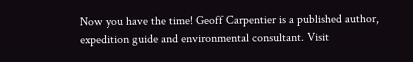Now you have the time! Geoff Carpentier is a published author, expedition guide and environmental consultant. Visit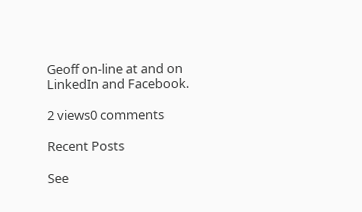Geoff on-line at and on LinkedIn and Facebook.

2 views0 comments

Recent Posts

See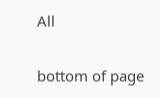All


bottom of page